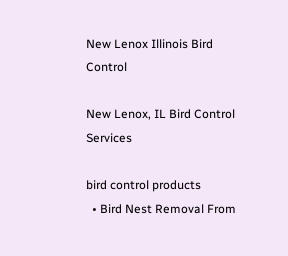New Lenox Illinois Bird Control

New Lenox, IL Bird Control Services

bird control products
  • Bird Nest Removal From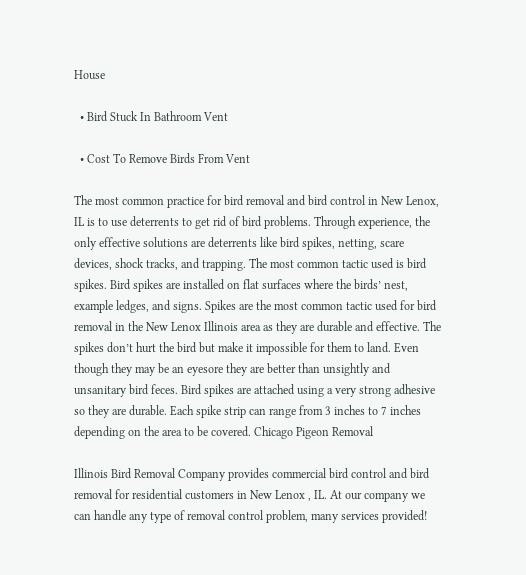House

  • Bird Stuck In Bathroom Vent

  • Cost To Remove Birds From Vent

The most common practice for bird removal and bird control in New Lenox, IL is to use deterrents to get rid of bird problems. Through experience, the only effective solutions are deterrents like bird spikes, netting, scare devices, shock tracks, and trapping. The most common tactic used is bird spikes. Bird spikes are installed on flat surfaces where the birds’ nest, example ledges, and signs. Spikes are the most common tactic used for bird removal in the New Lenox Illinois area as they are durable and effective. The spikes don’t hurt the bird but make it impossible for them to land. Even though they may be an eyesore they are better than unsightly and unsanitary bird feces. Bird spikes are attached using a very strong adhesive so they are durable. Each spike strip can range from 3 inches to 7 inches depending on the area to be covered. Chicago Pigeon Removal

Illinois Bird Removal Company provides commercial bird control and bird removal for residential customers in New Lenox , IL. At our company we can handle any type of removal control problem, many services provided!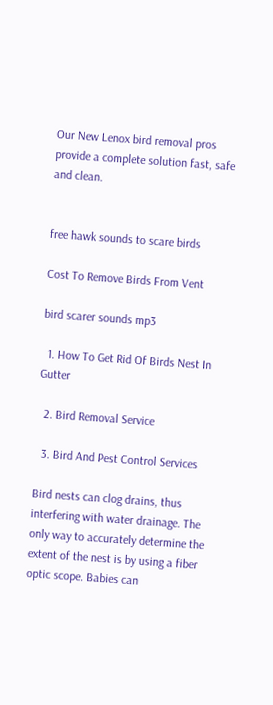Our New Lenox bird removal pros provide a complete solution fast, safe and clean.


free hawk sounds to scare birds

Cost To Remove Birds From Vent

bird scarer sounds mp3

  1. How To Get Rid Of Birds Nest In Gutter

  2. Bird Removal Service

  3. Bird And Pest Control Services

Bird nests can clog drains, thus interfering with water drainage. The only way to accurately determine the extent of the nest is by using a fiber optic scope. Babies can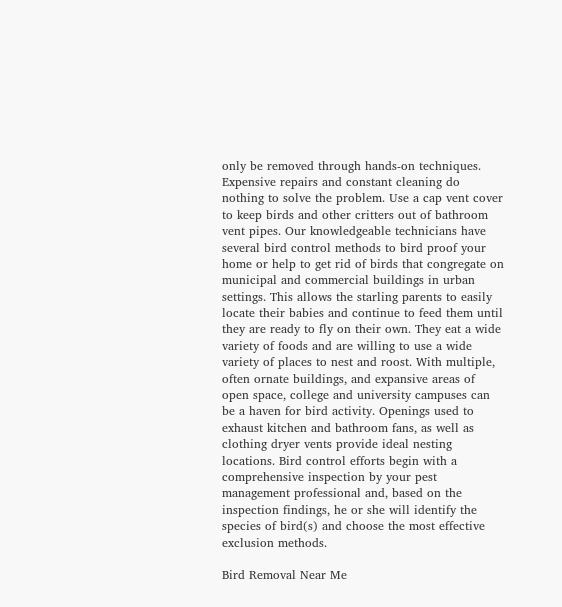only be removed through hands-on techniques. Expensive repairs and constant cleaning do nothing to solve the problem. Use a cap vent cover to keep birds and other critters out of bathroom vent pipes. Our knowledgeable technicians have several bird control methods to bird proof your home or help to get rid of birds that congregate on municipal and commercial buildings in urban settings. This allows the starling parents to easily locate their babies and continue to feed them until they are ready to fly on their own. They eat a wide variety of foods and are willing to use a wide variety of places to nest and roost. With multiple, often ornate buildings, and expansive areas of open space, college and university campuses can be a haven for bird activity. Openings used to exhaust kitchen and bathroom fans, as well as clothing dryer vents provide ideal nesting locations. Bird control efforts begin with a comprehensive inspection by your pest management professional and, based on the inspection findings, he or she will identify the species of bird(s) and choose the most effective exclusion methods.

Bird Removal Near Me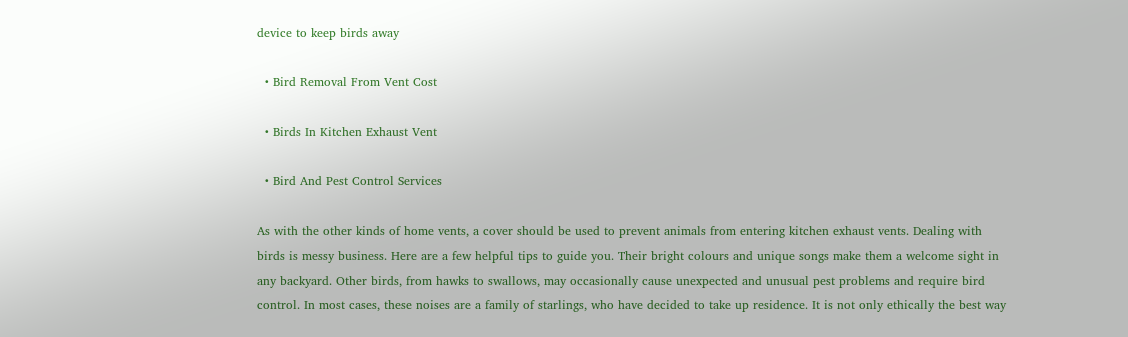device to keep birds away

  • Bird Removal From Vent Cost

  • Birds In Kitchen Exhaust Vent

  • Bird And Pest Control Services

As with the other kinds of home vents, a cover should be used to prevent animals from entering kitchen exhaust vents. Dealing with birds is messy business. Here are a few helpful tips to guide you. Their bright colours and unique songs make them a welcome sight in any backyard. Other birds, from hawks to swallows, may occasionally cause unexpected and unusual pest problems and require bird control. In most cases, these noises are a family of starlings, who have decided to take up residence. It is not only ethically the best way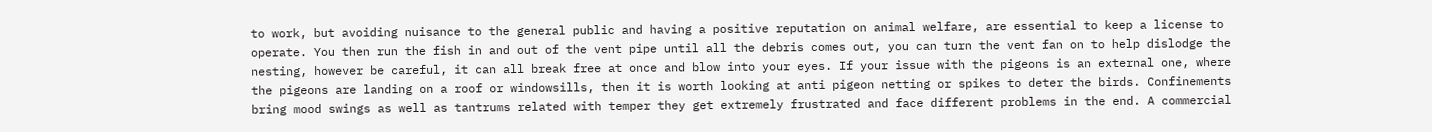to work, but avoiding nuisance to the general public and having a positive reputation on animal welfare, are essential to keep a license to operate. You then run the fish in and out of the vent pipe until all the debris comes out, you can turn the vent fan on to help dislodge the nesting, however be careful, it can all break free at once and blow into your eyes. If your issue with the pigeons is an external one, where the pigeons are landing on a roof or windowsills, then it is worth looking at anti pigeon netting or spikes to deter the birds. Confinements bring mood swings as well as tantrums related with temper they get extremely frustrated and face different problems in the end. A commercial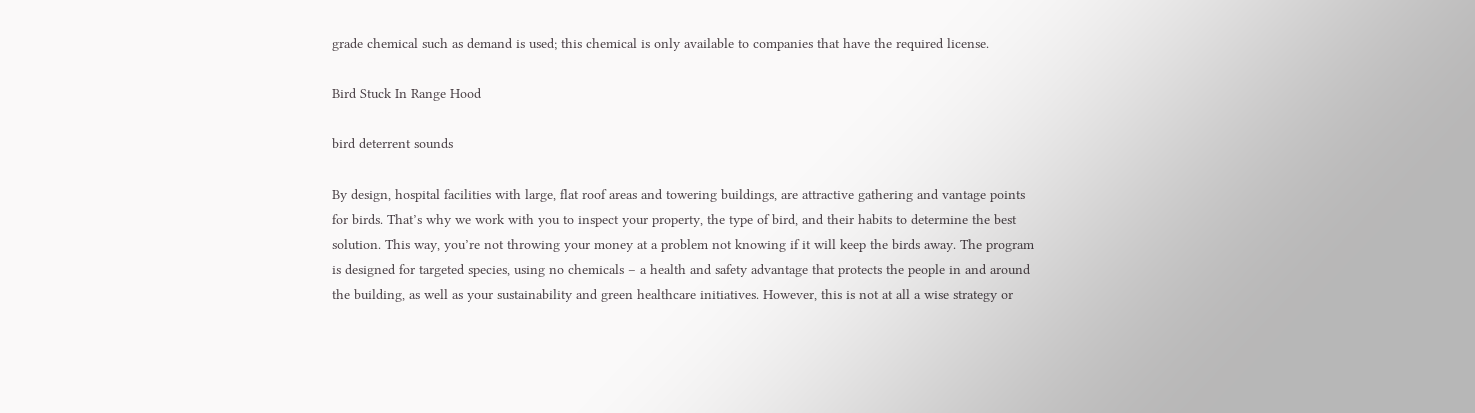grade chemical such as demand is used; this chemical is only available to companies that have the required license.

Bird Stuck In Range Hood

bird deterrent sounds

By design, hospital facilities with large, flat roof areas and towering buildings, are attractive gathering and vantage points for birds. That’s why we work with you to inspect your property, the type of bird, and their habits to determine the best solution. This way, you’re not throwing your money at a problem not knowing if it will keep the birds away. The program is designed for targeted species, using no chemicals – a health and safety advantage that protects the people in and around the building, as well as your sustainability and green healthcare initiatives. However, this is not at all a wise strategy or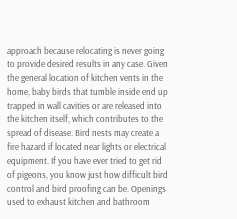approach because relocating is never going to provide desired results in any case. Given the general location of kitchen vents in the home, baby birds that tumble inside end up trapped in wall cavities or are released into the kitchen itself, which contributes to the spread of disease. Bird nests may create a fire hazard if located near lights or electrical equipment. If you have ever tried to get rid of pigeons, you know just how difficult bird control and bird proofing can be. Openings used to exhaust kitchen and bathroom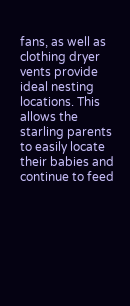fans, as well as clothing dryer vents provide ideal nesting locations. This allows the starling parents to easily locate their babies and continue to feed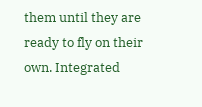them until they are ready to fly on their own. Integrated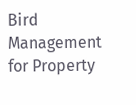Bird Management for Property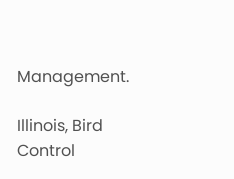Management.

Illinois, Bird Control